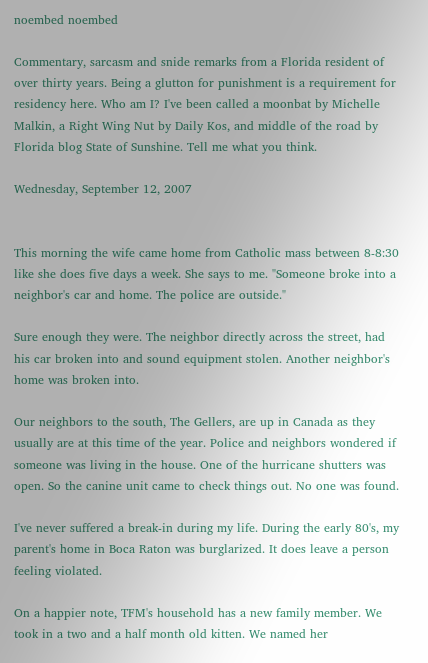noembed noembed

Commentary, sarcasm and snide remarks from a Florida resident of over thirty years. Being a glutton for punishment is a requirement for residency here. Who am I? I've been called a moonbat by Michelle Malkin, a Right Wing Nut by Daily Kos, and middle of the road by Florida blog State of Sunshine. Tell me what you think.

Wednesday, September 12, 2007


This morning the wife came home from Catholic mass between 8-8:30 like she does five days a week. She says to me. "Someone broke into a neighbor's car and home. The police are outside."

Sure enough they were. The neighbor directly across the street, had his car broken into and sound equipment stolen. Another neighbor's home was broken into.

Our neighbors to the south, The Gellers, are up in Canada as they usually are at this time of the year. Police and neighbors wondered if someone was living in the house. One of the hurricane shutters was open. So the canine unit came to check things out. No one was found.

I've never suffered a break-in during my life. During the early 80's, my parent's home in Boca Raton was burglarized. It does leave a person feeling violated.

On a happier note, TFM's household has a new family member. We took in a two and a half month old kitten. We named her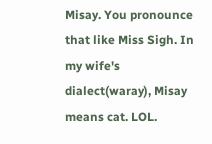Misay. You pronounce that like Miss Sigh. In my wife's dialect(waray), Misay means cat. LOL.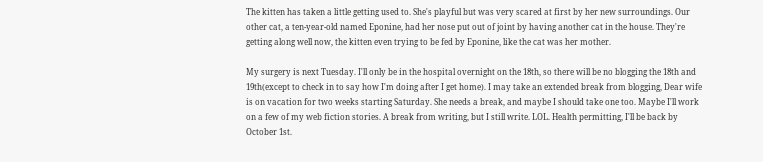The kitten has taken a little getting used to. She's playful but was very scared at first by her new surroundings. Our other cat, a ten-year-old named Eponine, had her nose put out of joint by having another cat in the house. They're getting along well now, the kitten even trying to be fed by Eponine, like the cat was her mother.

My surgery is next Tuesday. I'll only be in the hospital overnight on the 18th, so there will be no blogging the 18th and 19th(except to check in to say how I'm doing after I get home). I may take an extended break from blogging, Dear wife is on vacation for two weeks starting Saturday. She needs a break, and maybe I should take one too. Maybe I'll work on a few of my web fiction stories. A break from writing, but I still write. LOL. Health permitting, I'll be back by October 1st.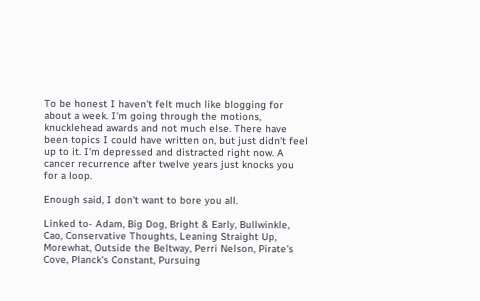To be honest I haven't felt much like blogging for about a week. I'm going through the motions, knucklehead awards and not much else. There have been topics I could have written on, but just didn't feel up to it. I'm depressed and distracted right now. A cancer recurrence after twelve years just knocks you for a loop.

Enough said, I don't want to bore you all.

Linked to- Adam, Big Dog, Bright & Early, Bullwinkle, Cao, Conservative Thoughts, Leaning Straight Up, Morewhat, Outside the Beltway, Perri Nelson, Pirate's Cove, Planck's Constant, Pursuing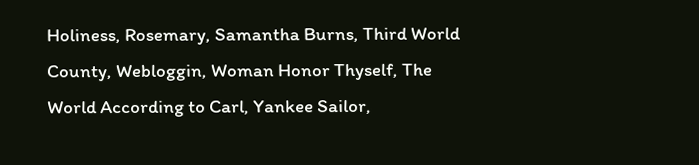Holiness, Rosemary, Samantha Burns, Third World County, Webloggin, Woman Honor Thyself, The World According to Carl, Yankee Sailor,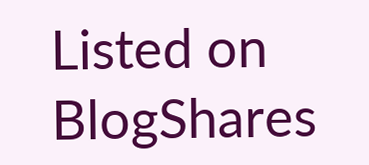Listed on BlogShares